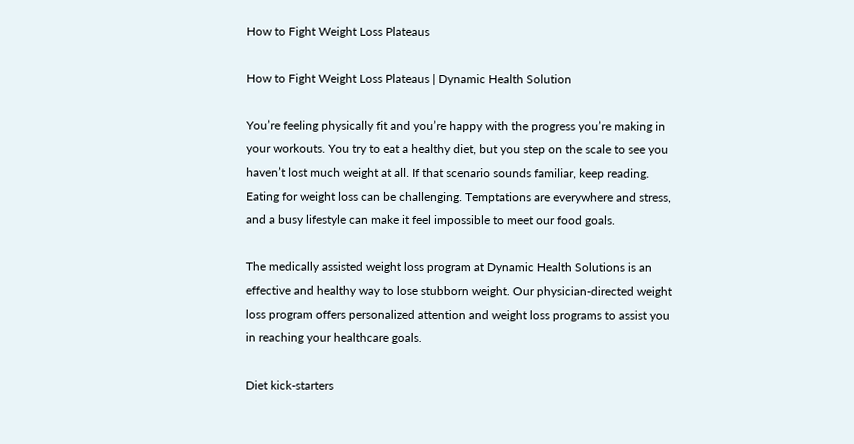How to Fight Weight Loss Plateaus

How to Fight Weight Loss Plateaus | Dynamic Health Solution

You’re feeling physically fit and you’re happy with the progress you’re making in your workouts. You try to eat a healthy diet, but you step on the scale to see you haven’t lost much weight at all. If that scenario sounds familiar, keep reading. Eating for weight loss can be challenging. Temptations are everywhere and stress, and a busy lifestyle can make it feel impossible to meet our food goals.

The medically assisted weight loss program at Dynamic Health Solutions is an effective and healthy way to lose stubborn weight. Our physician-directed weight loss program offers personalized attention and weight loss programs to assist you in reaching your healthcare goals.

Diet kick-starters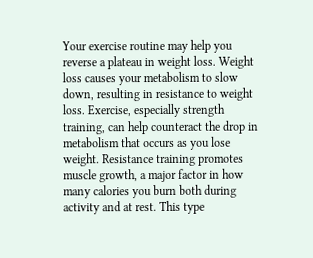Your exercise routine may help you reverse a plateau in weight loss. Weight loss causes your metabolism to slow down, resulting in resistance to weight loss. Exercise, especially strength training, can help counteract the drop in metabolism that occurs as you lose weight. Resistance training promotes muscle growth, a major factor in how many calories you burn both during activity and at rest. This type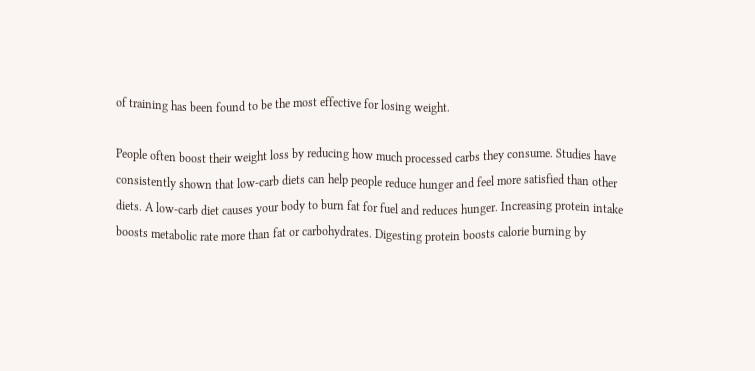of training has been found to be the most effective for losing weight.

People often boost their weight loss by reducing how much processed carbs they consume. Studies have consistently shown that low-carb diets can help people reduce hunger and feel more satisfied than other diets. A low-carb diet causes your body to burn fat for fuel and reduces hunger. Increasing protein intake boosts metabolic rate more than fat or carbohydrates. Digesting protein boosts calorie burning by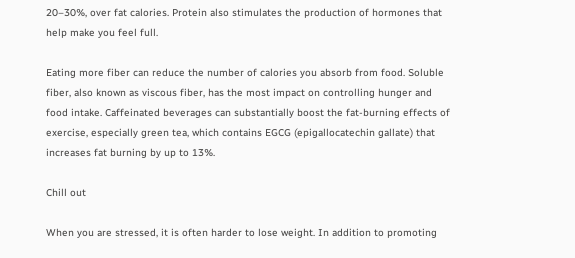20–30%, over fat calories. Protein also stimulates the production of hormones that help make you feel full.

Eating more fiber can reduce the number of calories you absorb from food. Soluble fiber, also known as viscous fiber, has the most impact on controlling hunger and food intake. Caffeinated beverages can substantially boost the fat-burning effects of exercise, especially green tea, which contains EGCG (epigallocatechin gallate) that increases fat burning by up to 13%.

Chill out

When you are stressed, it is often harder to lose weight. In addition to promoting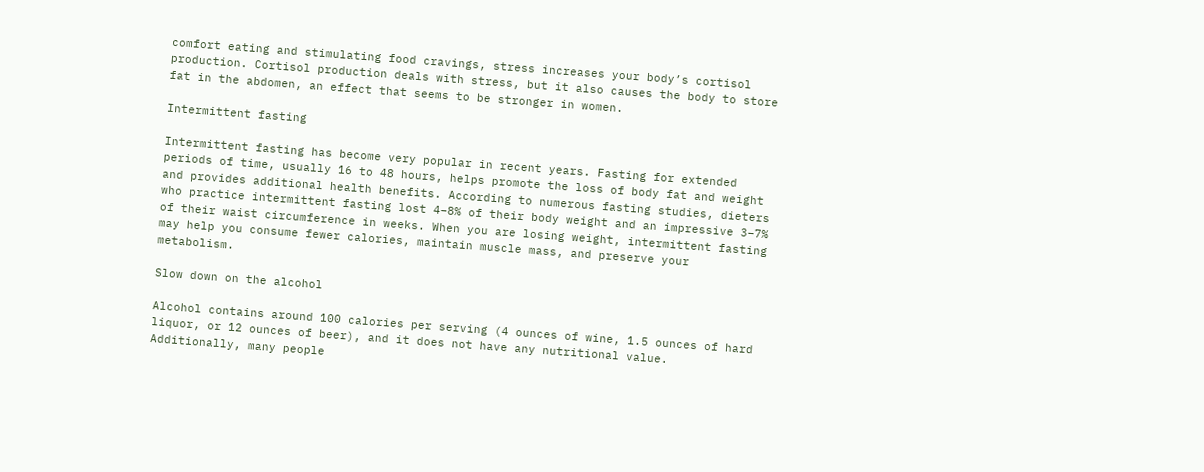comfort eating and stimulating food cravings, stress increases your body’s cortisol production. Cortisol production deals with stress, but it also causes the body to store fat in the abdomen, an effect that seems to be stronger in women.

Intermittent fasting

Intermittent fasting has become very popular in recent years. Fasting for extended periods of time, usually 16 to 48 hours, helps promote the loss of body fat and weight and provides additional health benefits. According to numerous fasting studies, dieters who practice intermittent fasting lost 4–8% of their body weight and an impressive 3–7% of their waist circumference in weeks. When you are losing weight, intermittent fasting may help you consume fewer calories, maintain muscle mass, and preserve your metabolism.

Slow down on the alcohol

Alcohol contains around 100 calories per serving (4 ounces of wine, 1.5 ounces of hard liquor, or 12 ounces of beer), and it does not have any nutritional value. Additionally, many people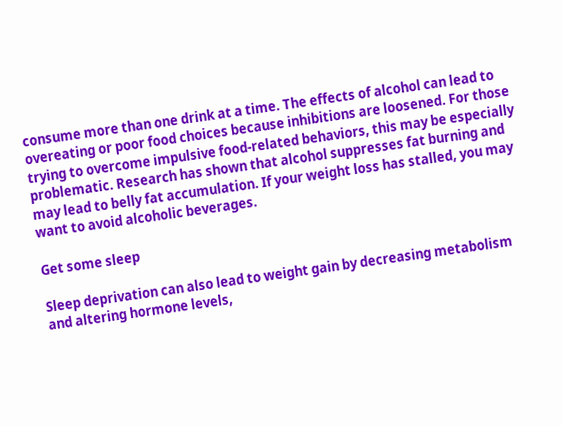consume more than one drink at a time. The effects of alcohol can lead to overeating or poor food choices because inhibitions are loosened. For those trying to overcome impulsive food-related behaviors, this may be especially problematic. Research has shown that alcohol suppresses fat burning and may lead to belly fat accumulation. If your weight loss has stalled, you may want to avoid alcoholic beverages.

Get some sleep

Sleep deprivation can also lead to weight gain by decreasing metabolism and altering hormone levels,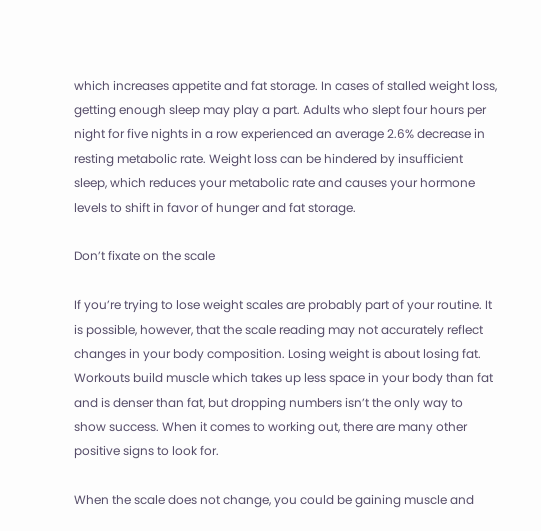which increases appetite and fat storage. In cases of stalled weight loss, getting enough sleep may play a part. Adults who slept four hours per night for five nights in a row experienced an average 2.6% decrease in resting metabolic rate. Weight loss can be hindered by insufficient sleep, which reduces your metabolic rate and causes your hormone levels to shift in favor of hunger and fat storage.

Don’t fixate on the scale

If you’re trying to lose weight scales are probably part of your routine. It is possible, however, that the scale reading may not accurately reflect changes in your body composition. Losing weight is about losing fat. Workouts build muscle which takes up less space in your body than fat and is denser than fat, but dropping numbers isn’t the only way to show success. When it comes to working out, there are many other positive signs to look for.

When the scale does not change, you could be gaining muscle and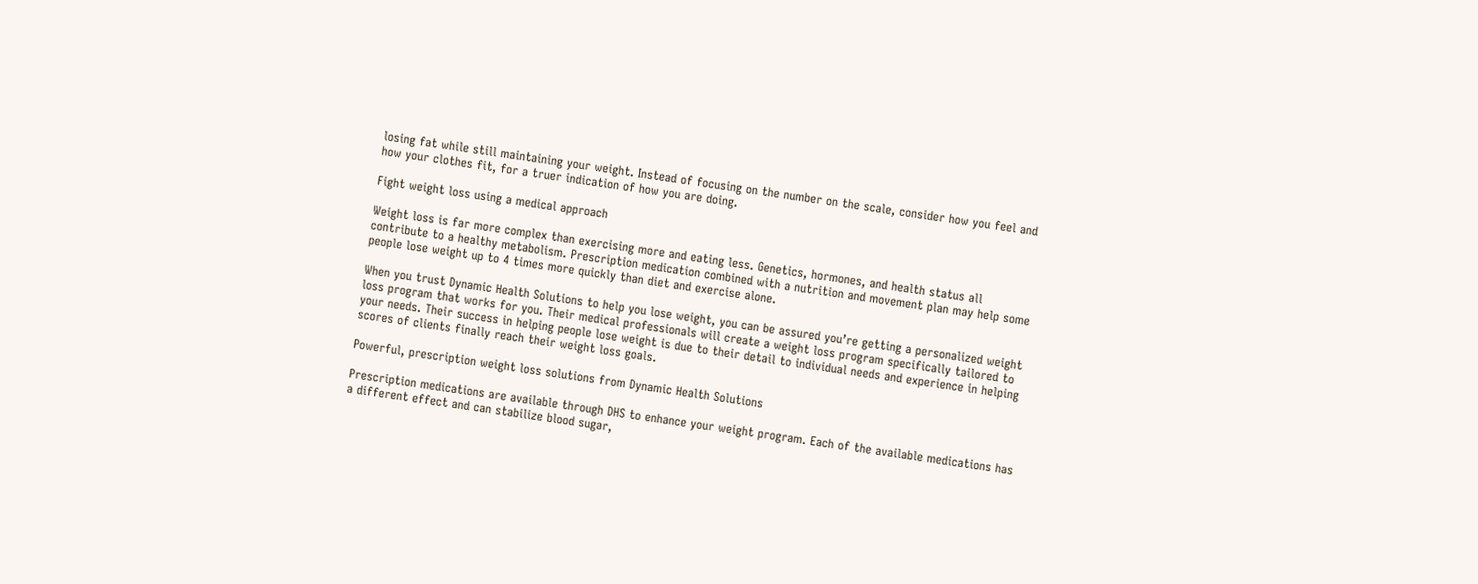losing fat while still maintaining your weight. Instead of focusing on the number on the scale, consider how you feel and how your clothes fit, for a truer indication of how you are doing.

Fight weight loss using a medical approach

Weight loss is far more complex than exercising more and eating less. Genetics, hormones, and health status all contribute to a healthy metabolism. Prescription medication combined with a nutrition and movement plan may help some people lose weight up to 4 times more quickly than diet and exercise alone.

When you trust Dynamic Health Solutions to help you lose weight, you can be assured you’re getting a personalized weight loss program that works for you. Their medical professionals will create a weight loss program specifically tailored to your needs. Their success in helping people lose weight is due to their detail to individual needs and experience in helping scores of clients finally reach their weight loss goals.

Powerful, prescription weight loss solutions from Dynamic Health Solutions

Prescription medications are available through DHS to enhance your weight program. Each of the available medications has a different effect and can stabilize blood sugar,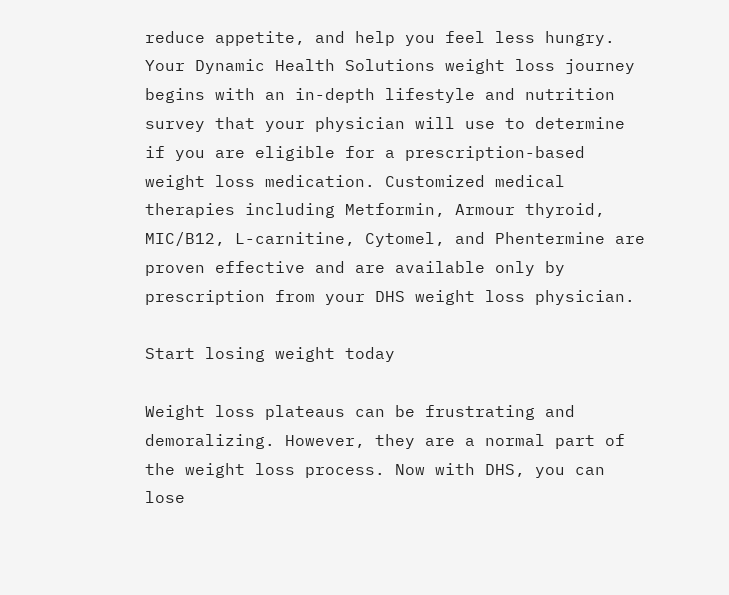reduce appetite, and help you feel less hungry. Your Dynamic Health Solutions weight loss journey begins with an in-depth lifestyle and nutrition survey that your physician will use to determine if you are eligible for a prescription-based weight loss medication. Customized medical therapies including Metformin, Armour thyroid, MIC/B12, L-carnitine, Cytomel, and Phentermine are proven effective and are available only by prescription from your DHS weight loss physician.

Start losing weight today

Weight loss plateaus can be frustrating and demoralizing. However, they are a normal part of the weight loss process. Now with DHS, you can lose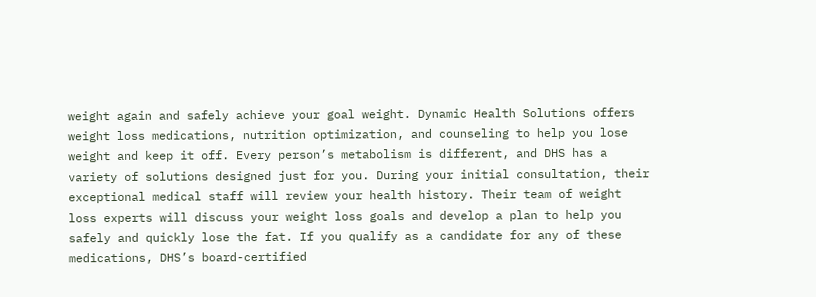weight again and safely achieve your goal weight. Dynamic Health Solutions offers weight loss medications, nutrition optimization, and counseling to help you lose weight and keep it off. Every person’s metabolism is different, and DHS has a variety of solutions designed just for you. During your initial consultation, their exceptional medical staff will review your health history. Their team of weight loss experts will discuss your weight loss goals and develop a plan to help you safely and quickly lose the fat. If you qualify as a candidate for any of these medications, DHS’s board-certified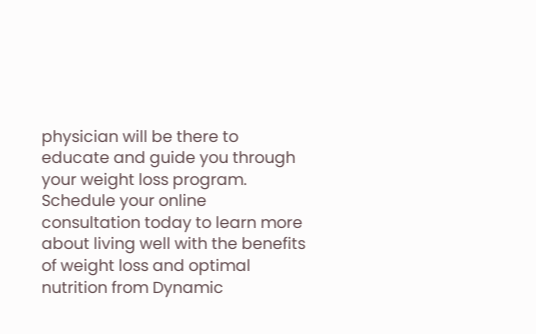physician will be there to educate and guide you through your weight loss program. Schedule your online consultation today to learn more about living well with the benefits of weight loss and optimal nutrition from Dynamic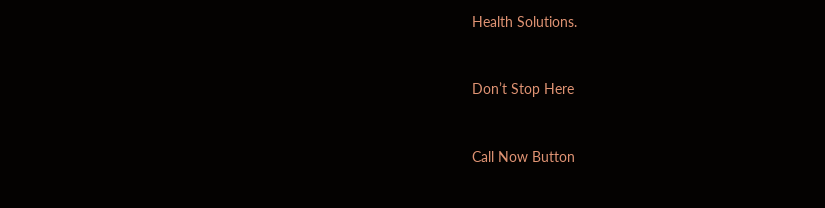Health Solutions.


Don’t Stop Here


Call Now Button